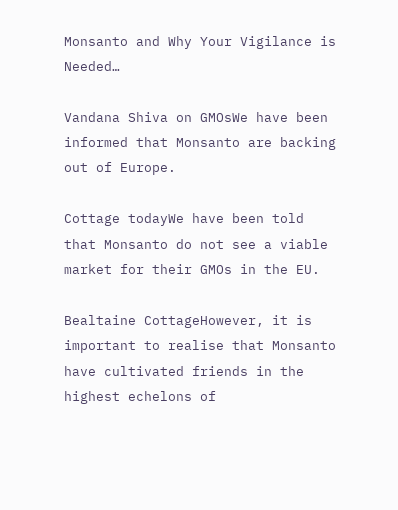Monsanto and Why Your Vigilance is Needed…

Vandana Shiva on GMOsWe have been informed that Monsanto are backing out of Europe.

Cottage todayWe have been told that Monsanto do not see a viable market for their GMOs in the EU.

Bealtaine CottageHowever, it is important to realise that Monsanto have cultivated friends in the highest echelons of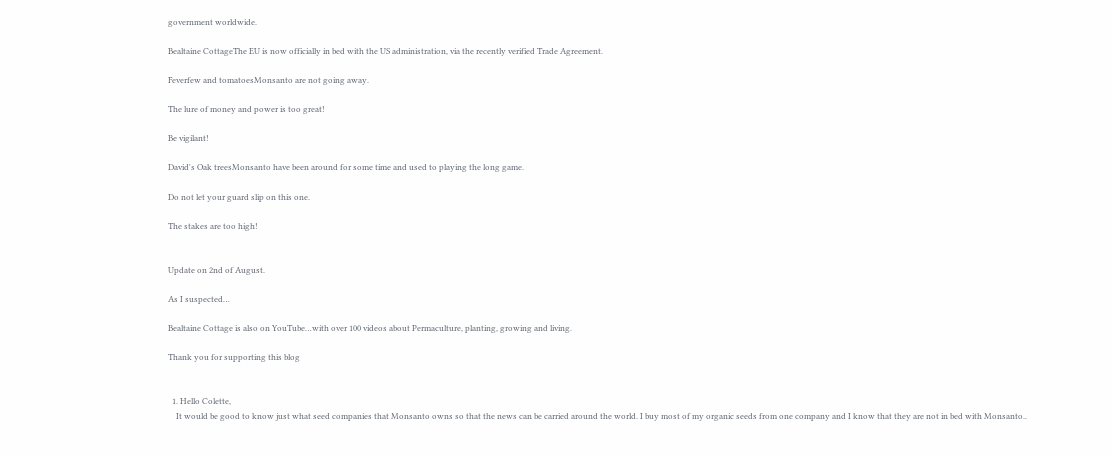government worldwide.

Bealtaine CottageThe EU is now officially in bed with the US administration, via the recently verified Trade Agreement.

Feverfew and tomatoesMonsanto are not going away.

The lure of money and power is too great!

Be vigilant!

David's Oak treesMonsanto have been around for some time and used to playing the long game.

Do not let your guard slip on this one.

The stakes are too high!


Update on 2nd of August.

As I suspected…

Bealtaine Cottage is also on YouTube…with over 100 videos about Permaculture, planting, growing and living.

Thank you for supporting this blog


  1. Hello Colette,
    It would be good to know just what seed companies that Monsanto owns so that the news can be carried around the world. I buy most of my organic seeds from one company and I know that they are not in bed with Monsanto..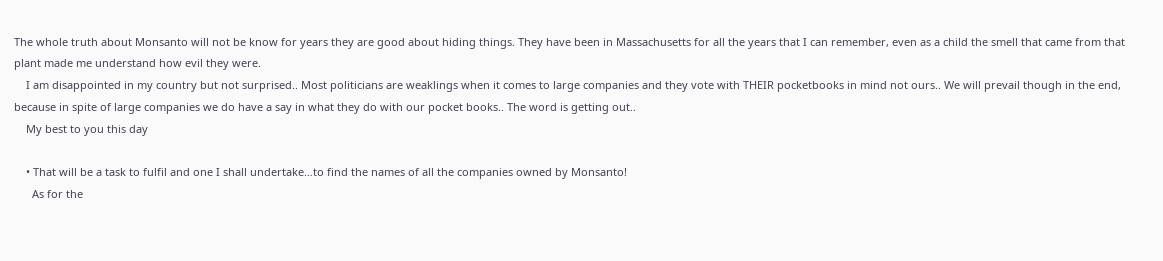The whole truth about Monsanto will not be know for years they are good about hiding things. They have been in Massachusetts for all the years that I can remember, even as a child the smell that came from that plant made me understand how evil they were.
    I am disappointed in my country but not surprised.. Most politicians are weaklings when it comes to large companies and they vote with THEIR pocketbooks in mind not ours.. We will prevail though in the end, because in spite of large companies we do have a say in what they do with our pocket books.. The word is getting out..
    My best to you this day

    • That will be a task to fulfil and one I shall undertake…to find the names of all the companies owned by Monsanto!
      As for the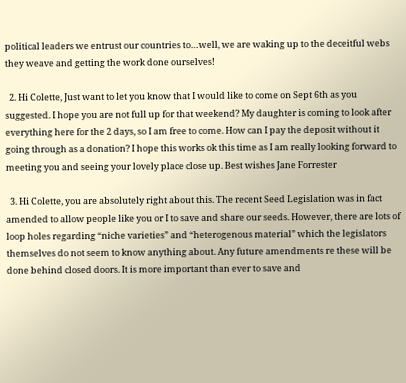political leaders we entrust our countries to…well, we are waking up to the deceitful webs they weave and getting the work done ourselves!

  2. Hi Colette, Just want to let you know that I would like to come on Sept 6th as you suggested. I hope you are not full up for that weekend? My daughter is coming to look after everything here for the 2 days, so I am free to come. How can I pay the deposit without it going through as a donation? I hope this works ok this time as I am really looking forward to meeting you and seeing your lovely place close up. Best wishes Jane Forrester

  3. Hi Colette, you are absolutely right about this. The recent Seed Legislation was in fact amended to allow people like you or I to save and share our seeds. However, there are lots of loop holes regarding “niche varieties” and “heterogenous material” which the legislators themselves do not seem to know anything about. Any future amendments re these will be done behind closed doors. It is more important than ever to save and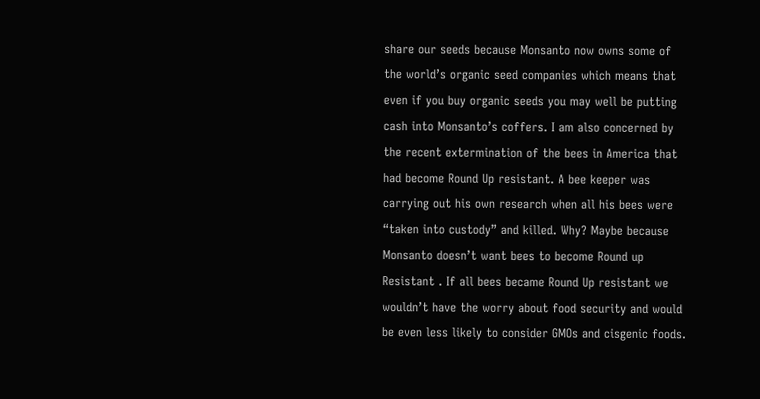share our seeds because Monsanto now owns some of the world’s organic seed companies which means that even if you buy organic seeds you may well be putting cash into Monsanto’s coffers. I am also concerned by the recent extermination of the bees in America that had become Round Up resistant. A bee keeper was carrying out his own research when all his bees were “taken into custody” and killed. Why? Maybe because Monsanto doesn’t want bees to become Round up Resistant . If all bees became Round Up resistant we wouldn’t have the worry about food security and would be even less likely to consider GMOs and cisgenic foods.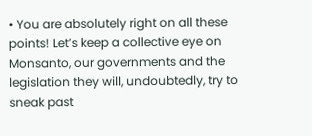• You are absolutely right on all these points! Let’s keep a collective eye on Monsanto, our governments and the legislation they will, undoubtedly, try to sneak past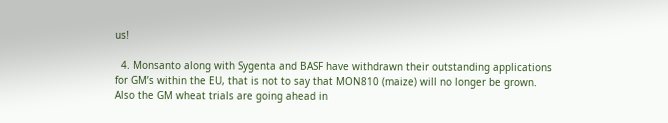us!

  4. Monsanto along with Sygenta and BASF have withdrawn their outstanding applications for GM’s within the EU, that is not to say that MON810 (maize) will no longer be grown. Also the GM wheat trials are going ahead in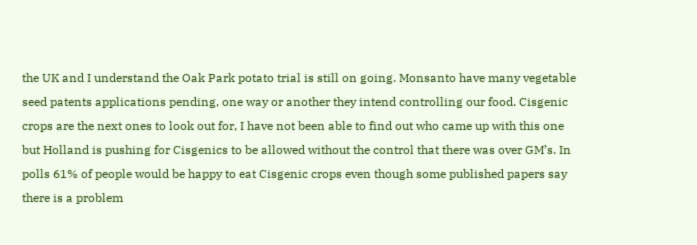the UK and I understand the Oak Park potato trial is still on going. Monsanto have many vegetable seed patents applications pending, one way or another they intend controlling our food. Cisgenic crops are the next ones to look out for, I have not been able to find out who came up with this one but Holland is pushing for Cisgenics to be allowed without the control that there was over GM’s. In polls 61% of people would be happy to eat Cisgenic crops even though some published papers say there is a problem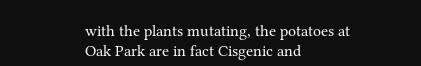with the plants mutating, the potatoes at Oak Park are in fact Cisgenic and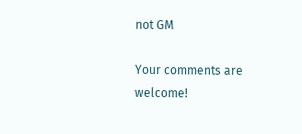not GM

Your comments are welcome!